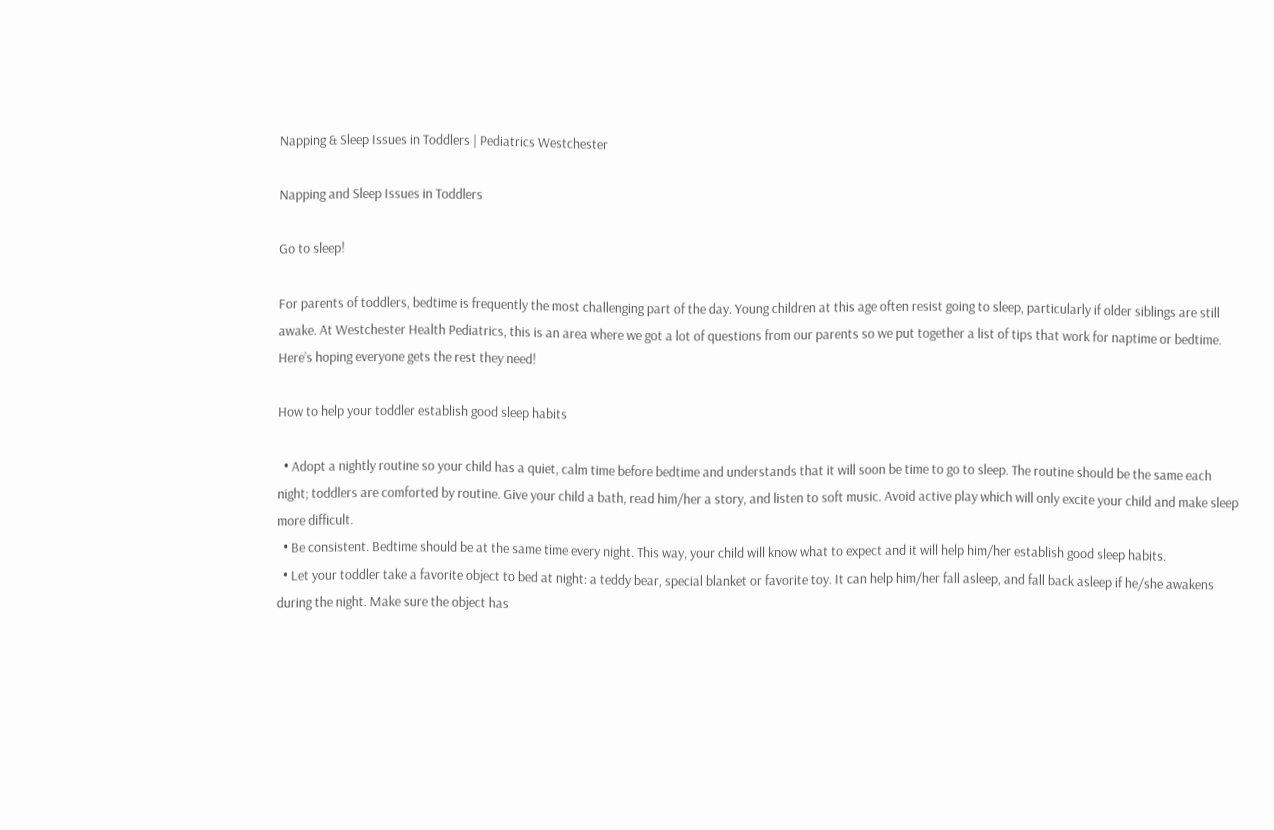Napping & Sleep Issues in Toddlers | Pediatrics Westchester

Napping and Sleep Issues in Toddlers

Go to sleep!

For parents of toddlers, bedtime is frequently the most challenging part of the day. Young children at this age often resist going to sleep, particularly if older siblings are still awake. At Westchester Health Pediatrics, this is an area where we got a lot of questions from our parents so we put together a list of tips that work for naptime or bedtime. Here’s hoping everyone gets the rest they need!

How to help your toddler establish good sleep habits

  • Adopt a nightly routine so your child has a quiet, calm time before bedtime and understands that it will soon be time to go to sleep. The routine should be the same each night; toddlers are comforted by routine. Give your child a bath, read him/her a story, and listen to soft music. Avoid active play which will only excite your child and make sleep more difficult.
  • Be consistent. Bedtime should be at the same time every night. This way, your child will know what to expect and it will help him/her establish good sleep habits.
  • Let your toddler take a favorite object to bed at night: a teddy bear, special blanket or favorite toy. It can help him/her fall asleep, and fall back asleep if he/she awakens during the night. Make sure the object has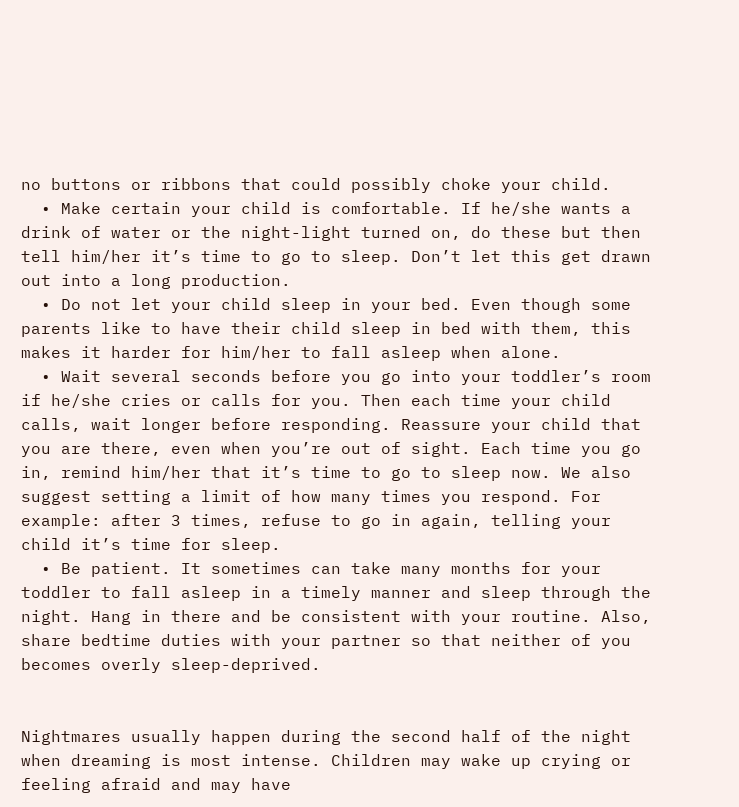no buttons or ribbons that could possibly choke your child.
  • Make certain your child is comfortable. If he/she wants a drink of water or the night-light turned on, do these but then tell him/her it’s time to go to sleep. Don’t let this get drawn out into a long production.
  • Do not let your child sleep in your bed. Even though some parents like to have their child sleep in bed with them, this makes it harder for him/her to fall asleep when alone.
  • Wait several seconds before you go into your toddler’s room if he/she cries or calls for you. Then each time your child calls, wait longer before responding. Reassure your child that you are there, even when you’re out of sight. Each time you go in, remind him/her that it’s time to go to sleep now. We also suggest setting a limit of how many times you respond. For example: after 3 times, refuse to go in again, telling your child it’s time for sleep.
  • Be patient. It sometimes can take many months for your toddler to fall asleep in a timely manner and sleep through the night. Hang in there and be consistent with your routine. Also, share bedtime duties with your partner so that neither of you becomes overly sleep-deprived.


Nightmares usually happen during the second half of the night when dreaming is most intense. Children may wake up crying or feeling afraid and may have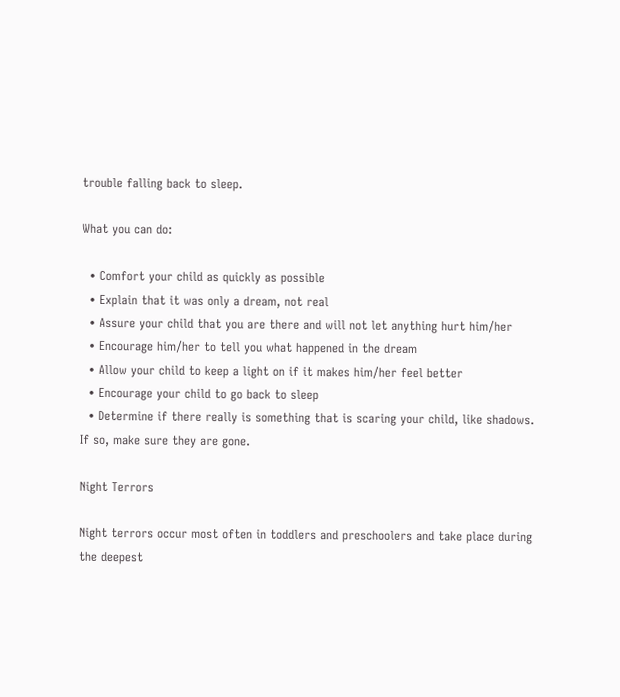trouble falling back to sleep.

What you can do:

  • Comfort your child as quickly as possible
  • Explain that it was only a dream, not real
  • Assure your child that you are there and will not let anything hurt him/her
  • Encourage him/her to tell you what happened in the dream
  • Allow your child to keep a light on if it makes him/her feel better
  • Encourage your child to go back to sleep
  • Determine if there really is something that is scaring your child, like shadows. If so, make sure they are gone.

Night Terrors

Night terrors occur most often in toddlers and preschoolers and take place during the deepest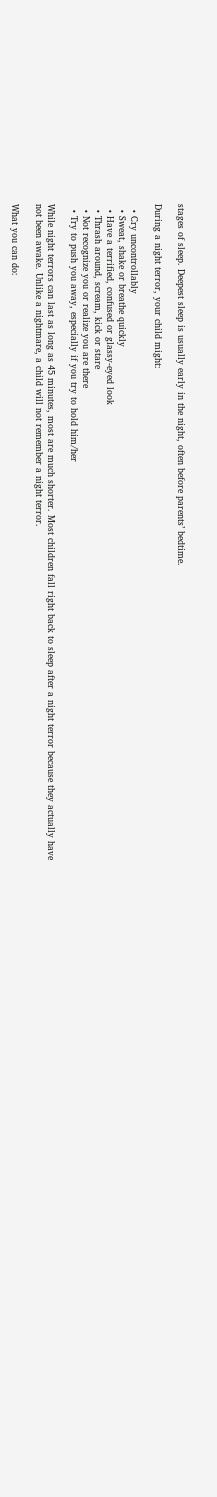stages of sleep. Deepest sleep is usually early in the night, often before parents’ bedtime.

During a night terror, your child might:

  • Cry uncontrollably
  • Sweat, shake or breathe quickly
  • Have a terrified, confused or glassy-eyed look
  • Thrash around, scream, kick or stare
  • Not recognize you or realize you are there
  • Try to push you away, especially if you try to hold him/her

While night terrors can last as long as 45 minutes, most are much shorter. Most children fall right back to sleep after a night terror because they actually have not been awake. Unlike a nightmare, a child will not remember a night terror.

What you can do: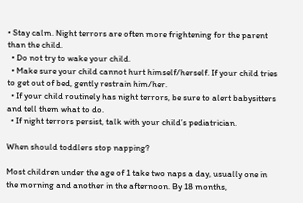• Stay calm. Night terrors are often more frightening for the parent than the child.
  • Do not try to wake your child.
  • Make sure your child cannot hurt himself/herself. If your child tries to get out of bed, gently restrain him/her.
  • If your child routinely has night terrors, be sure to alert babysitters and tell them what to do.
  • If night terrors persist, talk with your child’s pediatrician.

When should toddlers stop napping?

Most children under the age of 1 take two naps a day, usually one in the morning and another in the afternoon. By 18 months,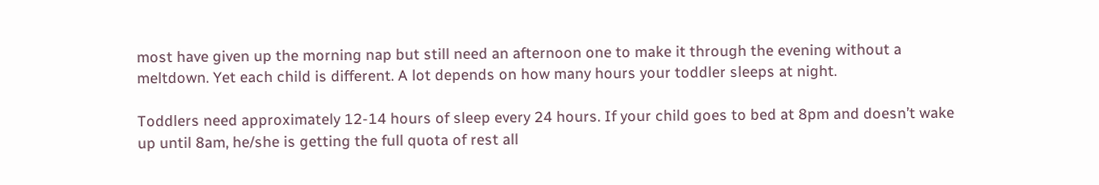most have given up the morning nap but still need an afternoon one to make it through the evening without a meltdown. Yet each child is different. A lot depends on how many hours your toddler sleeps at night.

Toddlers need approximately 12-14 hours of sleep every 24 hours. If your child goes to bed at 8pm and doesn’t wake up until 8am, he/she is getting the full quota of rest all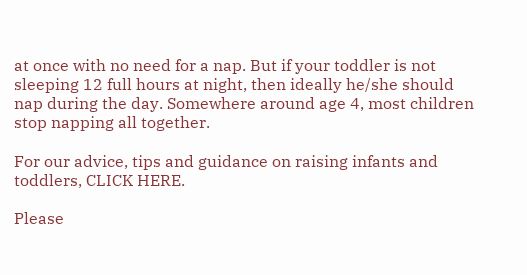at once with no need for a nap. But if your toddler is not sleeping 12 full hours at night, then ideally he/she should nap during the day. Somewhere around age 4, most children stop napping all together.

For our advice, tips and guidance on raising infants and toddlers, CLICK HERE.

Please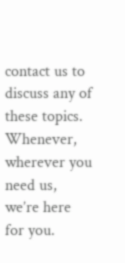contact us to discuss any of these topics. Whenever, wherever you need us, we’re here for you.